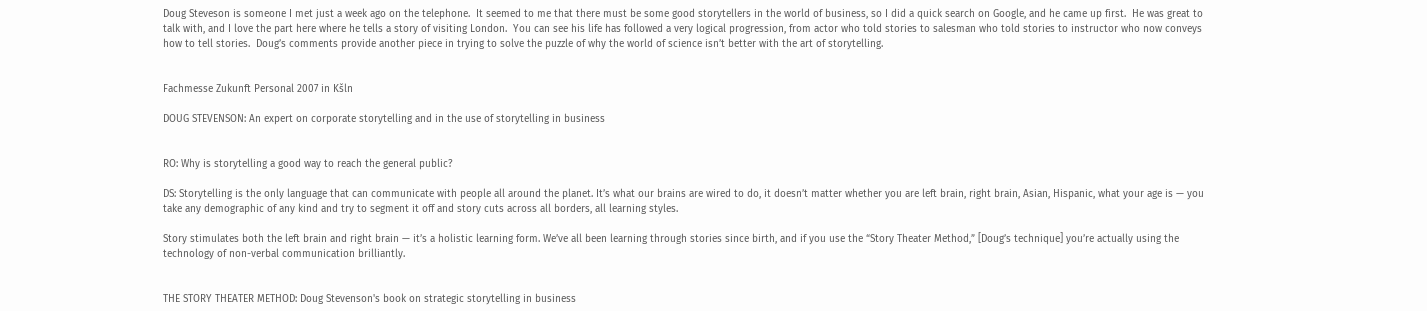Doug Steveson is someone I met just a week ago on the telephone.  It seemed to me that there must be some good storytellers in the world of business, so I did a quick search on Google, and he came up first.  He was great to talk with, and I love the part here where he tells a story of visiting London.  You can see his life has followed a very logical progression, from actor who told stories to salesman who told stories to instructor who now conveys how to tell stories.  Doug’s comments provide another piece in trying to solve the puzzle of why the world of science isn’t better with the art of storytelling.


Fachmesse Zukunft Personal 2007 in Kšln

DOUG STEVENSON: An expert on corporate storytelling and in the use of storytelling in business


RO: Why is storytelling a good way to reach the general public?

DS: Storytelling is the only language that can communicate with people all around the planet. It’s what our brains are wired to do, it doesn’t matter whether you are left brain, right brain, Asian, Hispanic, what your age is — you take any demographic of any kind and try to segment it off and story cuts across all borders, all learning styles.

Story stimulates both the left brain and right brain — it’s a holistic learning form. We’ve all been learning through stories since birth, and if you use the “Story Theater Method,” [Doug’s technique] you’re actually using the technology of non-verbal communication brilliantly.


THE STORY THEATER METHOD: Doug Stevenson's book on strategic storytelling in business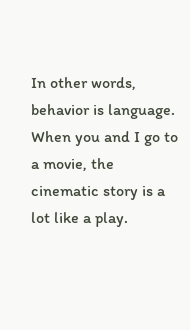In other words, behavior is language. When you and I go to a movie, the cinematic story is a lot like a play.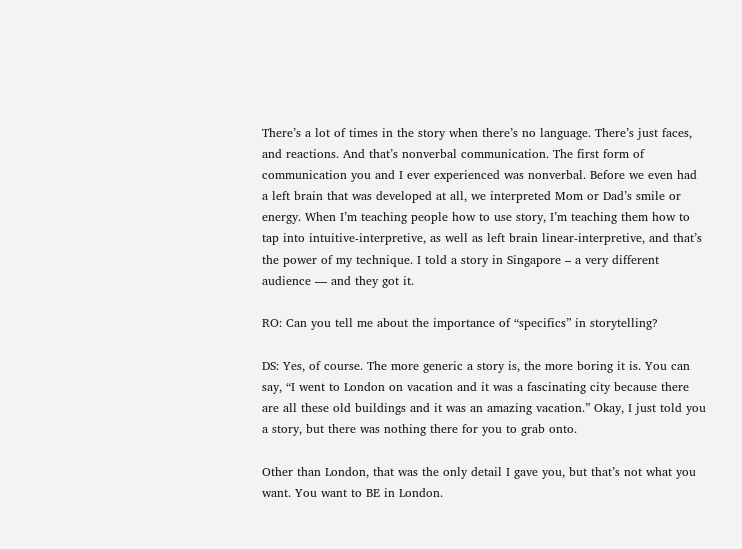There’s a lot of times in the story when there’s no language. There’s just faces, and reactions. And that’s nonverbal communication. The first form of communication you and I ever experienced was nonverbal. Before we even had a left brain that was developed at all, we interpreted Mom or Dad’s smile or energy. When I’m teaching people how to use story, I’m teaching them how to tap into intuitive-interpretive, as well as left brain linear-interpretive, and that’s the power of my technique. I told a story in Singapore – a very different audience — and they got it.

RO: Can you tell me about the importance of “specifics” in storytelling?

DS: Yes, of course. The more generic a story is, the more boring it is. You can say, “I went to London on vacation and it was a fascinating city because there are all these old buildings and it was an amazing vacation.” Okay, I just told you a story, but there was nothing there for you to grab onto.

Other than London, that was the only detail I gave you, but that’s not what you want. You want to BE in London.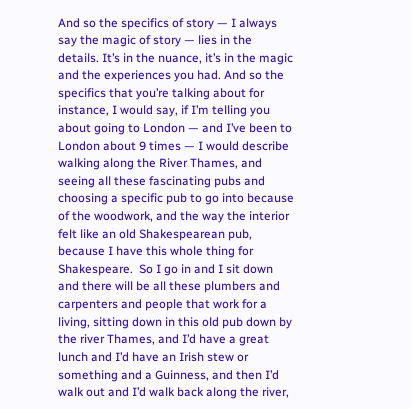And so the specifics of story — I always say the magic of story — lies in the details. It’s in the nuance, it’s in the magic and the experiences you had. And so the specifics that you’re talking about for instance, I would say, if I’m telling you about going to London — and I’ve been to London about 9 times — I would describe walking along the River Thames, and seeing all these fascinating pubs and choosing a specific pub to go into because of the woodwork, and the way the interior felt like an old Shakespearean pub, because I have this whole thing for Shakespeare.  So I go in and I sit down and there will be all these plumbers and carpenters and people that work for a living, sitting down in this old pub down by the river Thames, and I’d have a great lunch and I’d have an Irish stew or something and a Guinness, and then I’d walk out and I’d walk back along the river,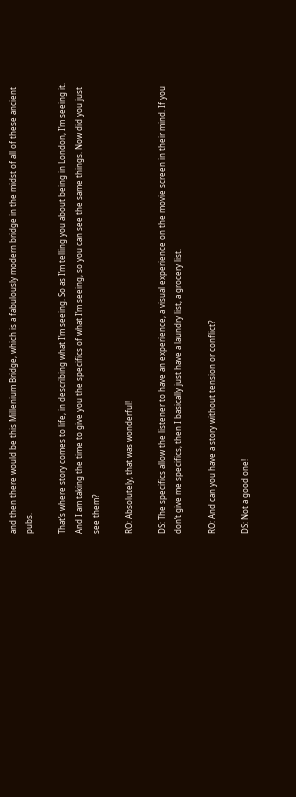and then there would be this Millenium Bridge, which is a fabulously modern bridge in the midst of all of these ancient pubs.

That’s where story comes to life, in describing what I’m seeing. So as I’m telling you about being in London, I’m seeing it. And I am taking the time to give you the specifics of what I’m seeing, so you can see the same things. Now did you just see them?

RO: Absolutely, that was wonderful!

DS: The specifics allow the listener to have an experience, a visual experience on the movie screen in their mind. If you don’t give me specifics, then I basically just have a laundry list, a grocery list.

RO: And can you have a story without tension or conflict?

DS: Not a good one!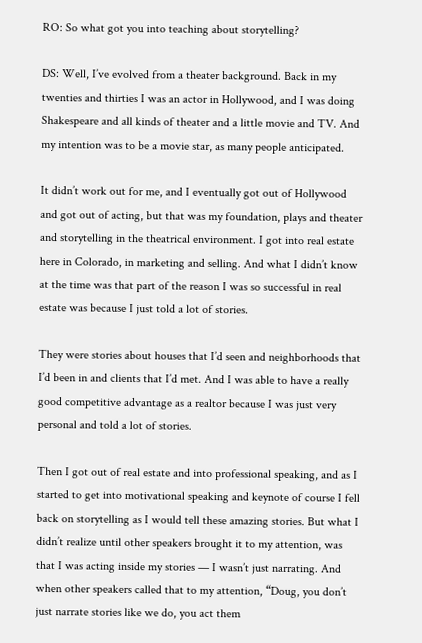RO: So what got you into teaching about storytelling?

DS: Well, I’ve evolved from a theater background. Back in my twenties and thirties I was an actor in Hollywood, and I was doing Shakespeare and all kinds of theater and a little movie and TV. And my intention was to be a movie star, as many people anticipated.

It didn’t work out for me, and I eventually got out of Hollywood and got out of acting, but that was my foundation, plays and theater and storytelling in the theatrical environment. I got into real estate here in Colorado, in marketing and selling. And what I didn’t know at the time was that part of the reason I was so successful in real estate was because I just told a lot of stories.

They were stories about houses that I’d seen and neighborhoods that I’d been in and clients that I’d met. And I was able to have a really good competitive advantage as a realtor because I was just very personal and told a lot of stories.

Then I got out of real estate and into professional speaking, and as I started to get into motivational speaking and keynote of course I fell back on storytelling as I would tell these amazing stories. But what I didn’t realize until other speakers brought it to my attention, was that I was acting inside my stories — I wasn’t just narrating. And when other speakers called that to my attention, “Doug, you don’t just narrate stories like we do, you act them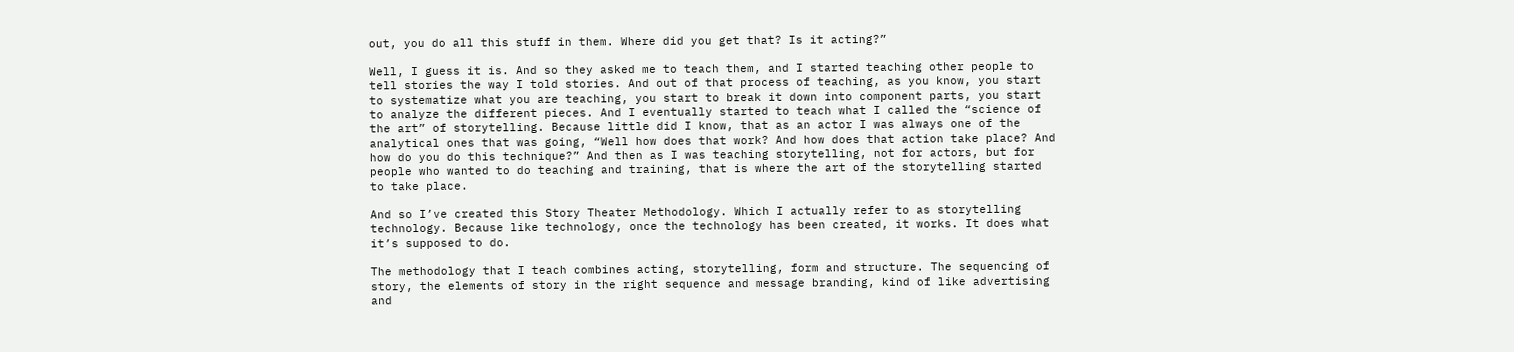out, you do all this stuff in them. Where did you get that? Is it acting?”

Well, I guess it is. And so they asked me to teach them, and I started teaching other people to tell stories the way I told stories. And out of that process of teaching, as you know, you start to systematize what you are teaching, you start to break it down into component parts, you start to analyze the different pieces. And I eventually started to teach what I called the “science of the art” of storytelling. Because little did I know, that as an actor I was always one of the analytical ones that was going, “Well how does that work? And how does that action take place? And how do you do this technique?” And then as I was teaching storytelling, not for actors, but for people who wanted to do teaching and training, that is where the art of the storytelling started to take place.

And so I’ve created this Story Theater Methodology. Which I actually refer to as storytelling technology. Because like technology, once the technology has been created, it works. It does what it’s supposed to do.

The methodology that I teach combines acting, storytelling, form and structure. The sequencing of story, the elements of story in the right sequence and message branding, kind of like advertising and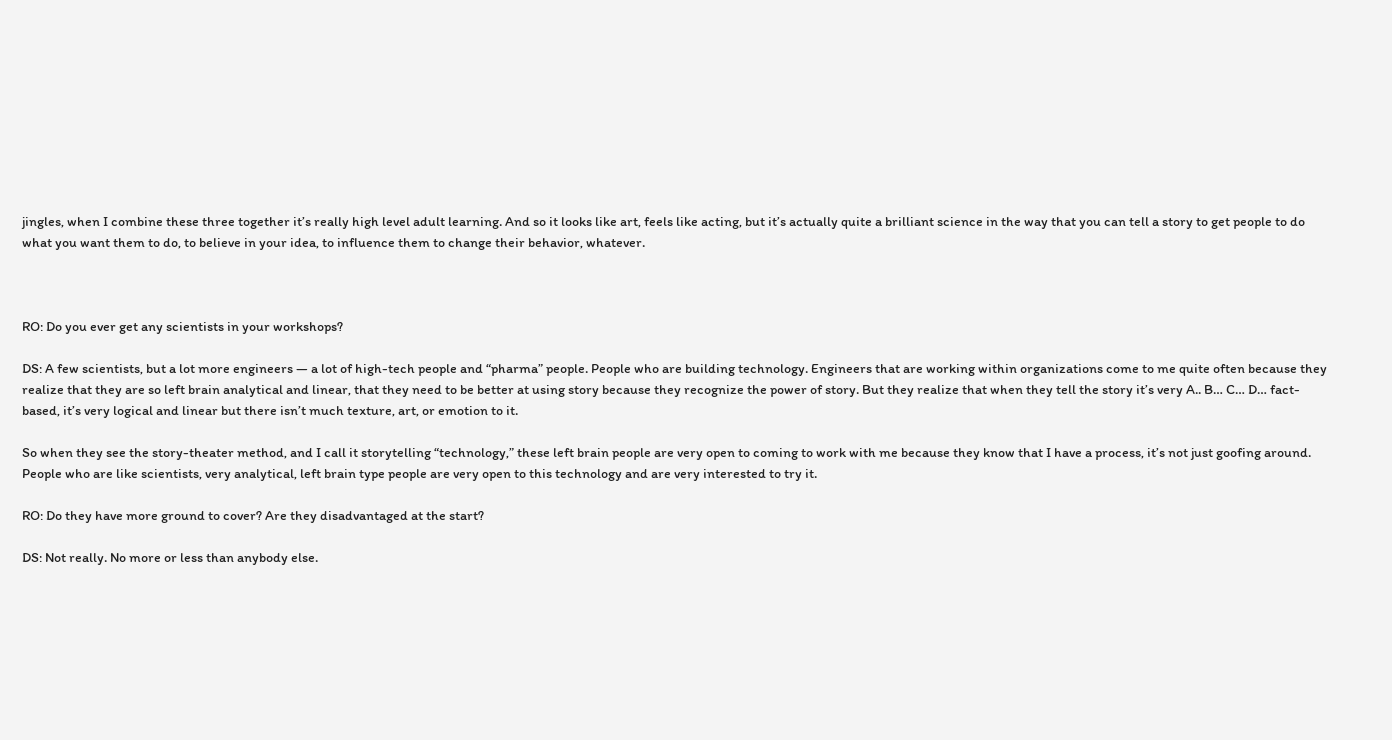jingles, when I combine these three together it’s really high level adult learning. And so it looks like art, feels like acting, but it’s actually quite a brilliant science in the way that you can tell a story to get people to do what you want them to do, to believe in your idea, to influence them to change their behavior, whatever.



RO: Do you ever get any scientists in your workshops?

DS: A few scientists, but a lot more engineers — a lot of high-tech people and “pharma” people. People who are building technology. Engineers that are working within organizations come to me quite often because they realize that they are so left brain analytical and linear, that they need to be better at using story because they recognize the power of story. But they realize that when they tell the story it’s very A.. B… C… D… fact-based, it’s very logical and linear but there isn’t much texture, art, or emotion to it.

So when they see the story-theater method, and I call it storytelling “technology,” these left brain people are very open to coming to work with me because they know that I have a process, it’s not just goofing around. People who are like scientists, very analytical, left brain type people are very open to this technology and are very interested to try it.

RO: Do they have more ground to cover? Are they disadvantaged at the start?

DS: Not really. No more or less than anybody else.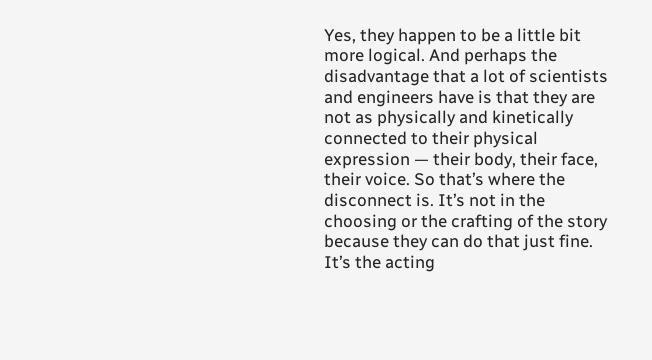Yes, they happen to be a little bit more logical. And perhaps the disadvantage that a lot of scientists and engineers have is that they are not as physically and kinetically connected to their physical expression — their body, their face, their voice. So that’s where the disconnect is. It’s not in the choosing or the crafting of the story because they can do that just fine. It’s the acting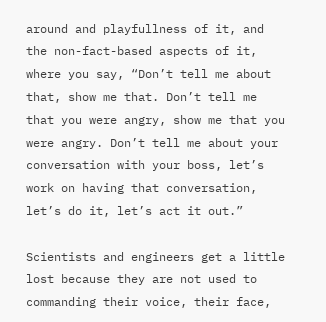around and playfullness of it, and the non-fact-based aspects of it, where you say, “Don’t tell me about that, show me that. Don’t tell me that you were angry, show me that you were angry. Don’t tell me about your conversation with your boss, let’s work on having that conversation, let’s do it, let’s act it out.”

Scientists and engineers get a little lost because they are not used to commanding their voice, their face,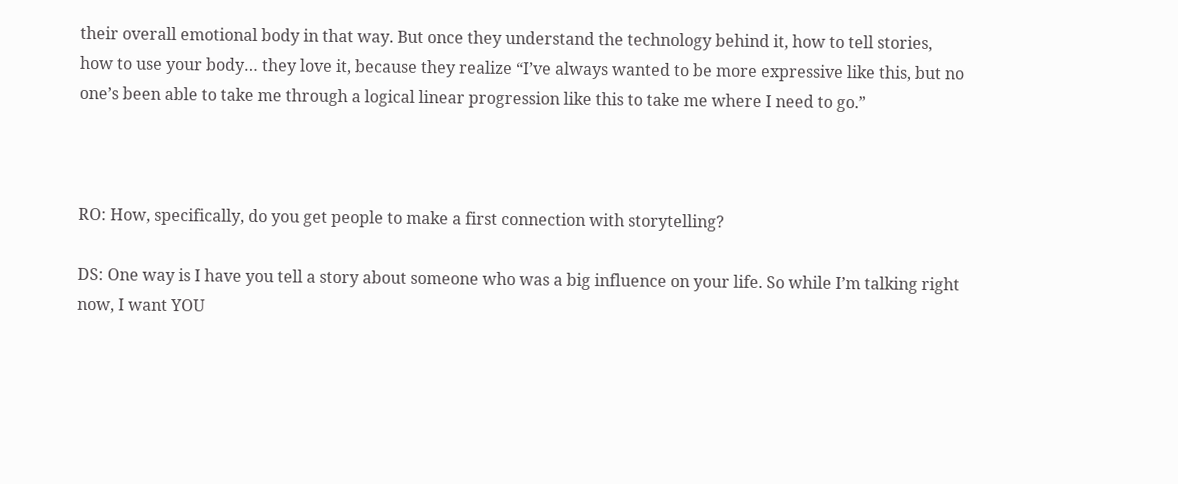their overall emotional body in that way. But once they understand the technology behind it, how to tell stories, how to use your body… they love it, because they realize “I’ve always wanted to be more expressive like this, but no one’s been able to take me through a logical linear progression like this to take me where I need to go.”



RO: How, specifically, do you get people to make a first connection with storytelling?

DS: One way is I have you tell a story about someone who was a big influence on your life. So while I’m talking right now, I want YOU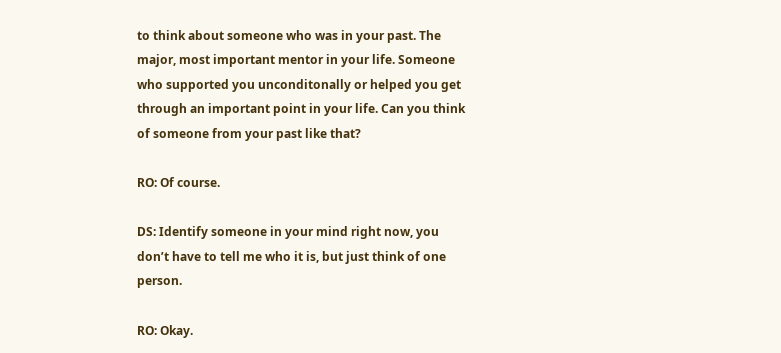to think about someone who was in your past. The major, most important mentor in your life. Someone who supported you unconditonally or helped you get through an important point in your life. Can you think of someone from your past like that?

RO: Of course.

DS: Identify someone in your mind right now, you don’t have to tell me who it is, but just think of one person.

RO: Okay.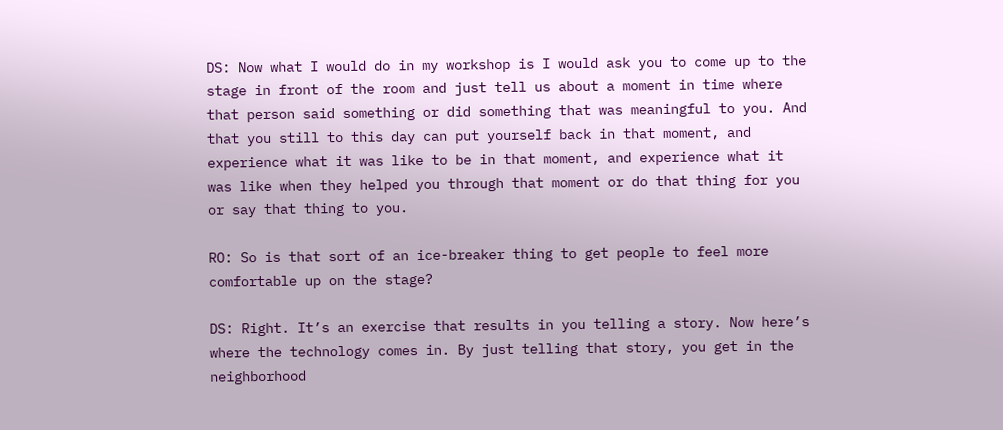DS: Now what I would do in my workshop is I would ask you to come up to the stage in front of the room and just tell us about a moment in time where that person said something or did something that was meaningful to you. And that you still to this day can put yourself back in that moment, and experience what it was like to be in that moment, and experience what it was like when they helped you through that moment or do that thing for you or say that thing to you.

RO: So is that sort of an ice-breaker thing to get people to feel more comfortable up on the stage?

DS: Right. It’s an exercise that results in you telling a story. Now here’s where the technology comes in. By just telling that story, you get in the neighborhood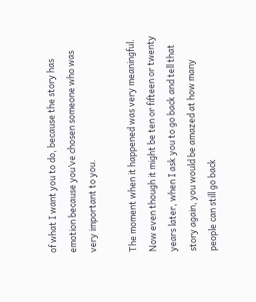of what I want you to do, because the story has emotion because you’ve chosen someone who was very important to you.

The moment when it happened was very meaningful. Now even though it might be ten or fifteen or twenty years later, when I ask you to go back and tell that story again, you would be amazed at how many people can still go back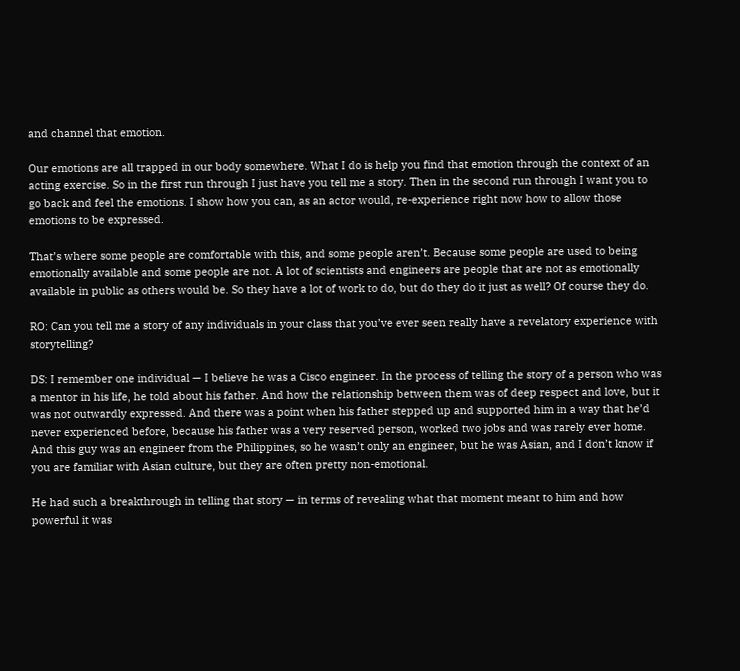and channel that emotion.

Our emotions are all trapped in our body somewhere. What I do is help you find that emotion through the context of an acting exercise. So in the first run through I just have you tell me a story. Then in the second run through I want you to go back and feel the emotions. I show how you can, as an actor would, re-experience right now how to allow those emotions to be expressed.

That’s where some people are comfortable with this, and some people aren’t. Because some people are used to being emotionally available and some people are not. A lot of scientists and engineers are people that are not as emotionally available in public as others would be. So they have a lot of work to do, but do they do it just as well? Of course they do.

RO: Can you tell me a story of any individuals in your class that you’ve ever seen really have a revelatory experience with storytelling?

DS: I remember one individual — I believe he was a Cisco engineer. In the process of telling the story of a person who was a mentor in his life, he told about his father. And how the relationship between them was of deep respect and love, but it was not outwardly expressed. And there was a point when his father stepped up and supported him in a way that he’d never experienced before, because his father was a very reserved person, worked two jobs and was rarely ever home. And this guy was an engineer from the Philippines, so he wasn’t only an engineer, but he was Asian, and I don’t know if you are familiar with Asian culture, but they are often pretty non-emotional.

He had such a breakthrough in telling that story — in terms of revealing what that moment meant to him and how powerful it was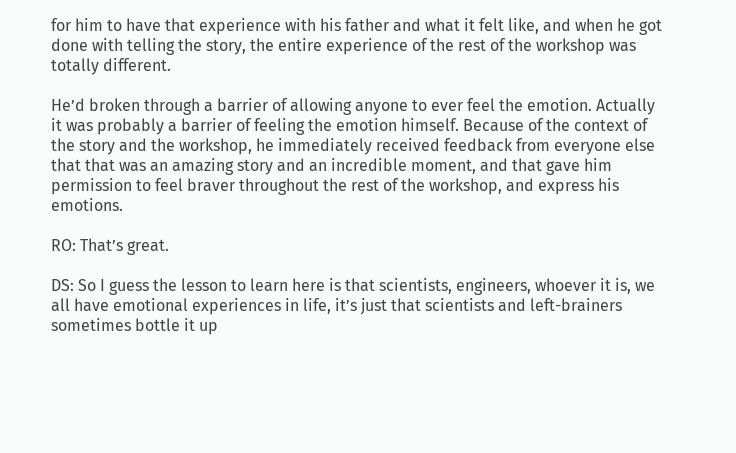for him to have that experience with his father and what it felt like, and when he got done with telling the story, the entire experience of the rest of the workshop was totally different.

He’d broken through a barrier of allowing anyone to ever feel the emotion. Actually it was probably a barrier of feeling the emotion himself. Because of the context of the story and the workshop, he immediately received feedback from everyone else that that was an amazing story and an incredible moment, and that gave him permission to feel braver throughout the rest of the workshop, and express his emotions.

RO: That’s great.

DS: So I guess the lesson to learn here is that scientists, engineers, whoever it is, we all have emotional experiences in life, it’s just that scientists and left-brainers sometimes bottle it up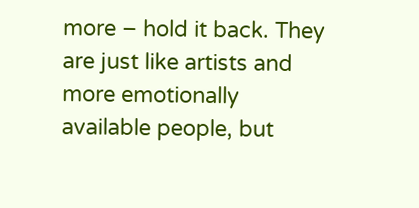more – hold it back. They are just like artists and more emotionally available people, but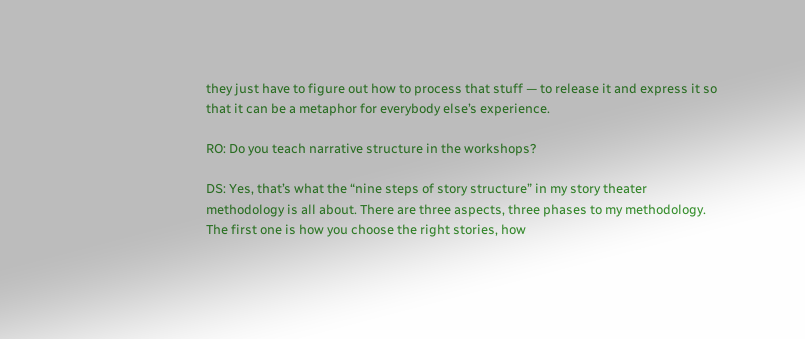they just have to figure out how to process that stuff — to release it and express it so that it can be a metaphor for everybody else’s experience.

RO: Do you teach narrative structure in the workshops?

DS: Yes, that’s what the “nine steps of story structure” in my story theater methodology is all about. There are three aspects, three phases to my methodology. The first one is how you choose the right stories, how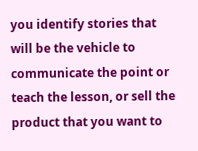you identify stories that will be the vehicle to communicate the point or teach the lesson, or sell the product that you want to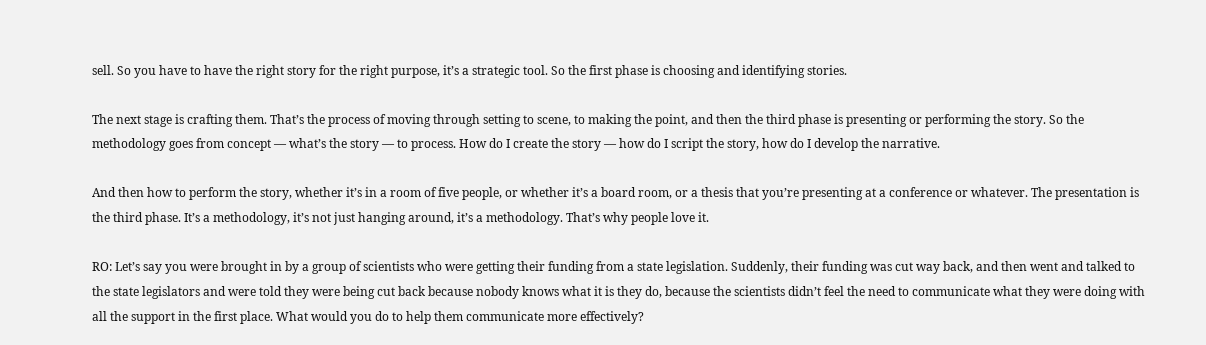sell. So you have to have the right story for the right purpose, it’s a strategic tool. So the first phase is choosing and identifying stories.

The next stage is crafting them. That’s the process of moving through setting to scene, to making the point, and then the third phase is presenting or performing the story. So the methodology goes from concept — what’s the story — to process. How do I create the story — how do I script the story, how do I develop the narrative.

And then how to perform the story, whether it’s in a room of five people, or whether it’s a board room, or a thesis that you’re presenting at a conference or whatever. The presentation is the third phase. It’s a methodology, it’s not just hanging around, it’s a methodology. That’s why people love it.

RO: Let’s say you were brought in by a group of scientists who were getting their funding from a state legislation. Suddenly, their funding was cut way back, and then went and talked to the state legislators and were told they were being cut back because nobody knows what it is they do, because the scientists didn’t feel the need to communicate what they were doing with all the support in the first place. What would you do to help them communicate more effectively?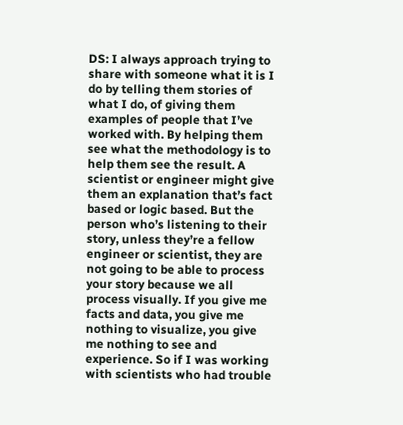DS: I always approach trying to share with someone what it is I do by telling them stories of what I do, of giving them examples of people that I’ve worked with. By helping them see what the methodology is to help them see the result. A scientist or engineer might give them an explanation that’s fact based or logic based. But the person who’s listening to their story, unless they’re a fellow engineer or scientist, they are not going to be able to process your story because we all process visually. If you give me facts and data, you give me nothing to visualize, you give me nothing to see and experience. So if I was working with scientists who had trouble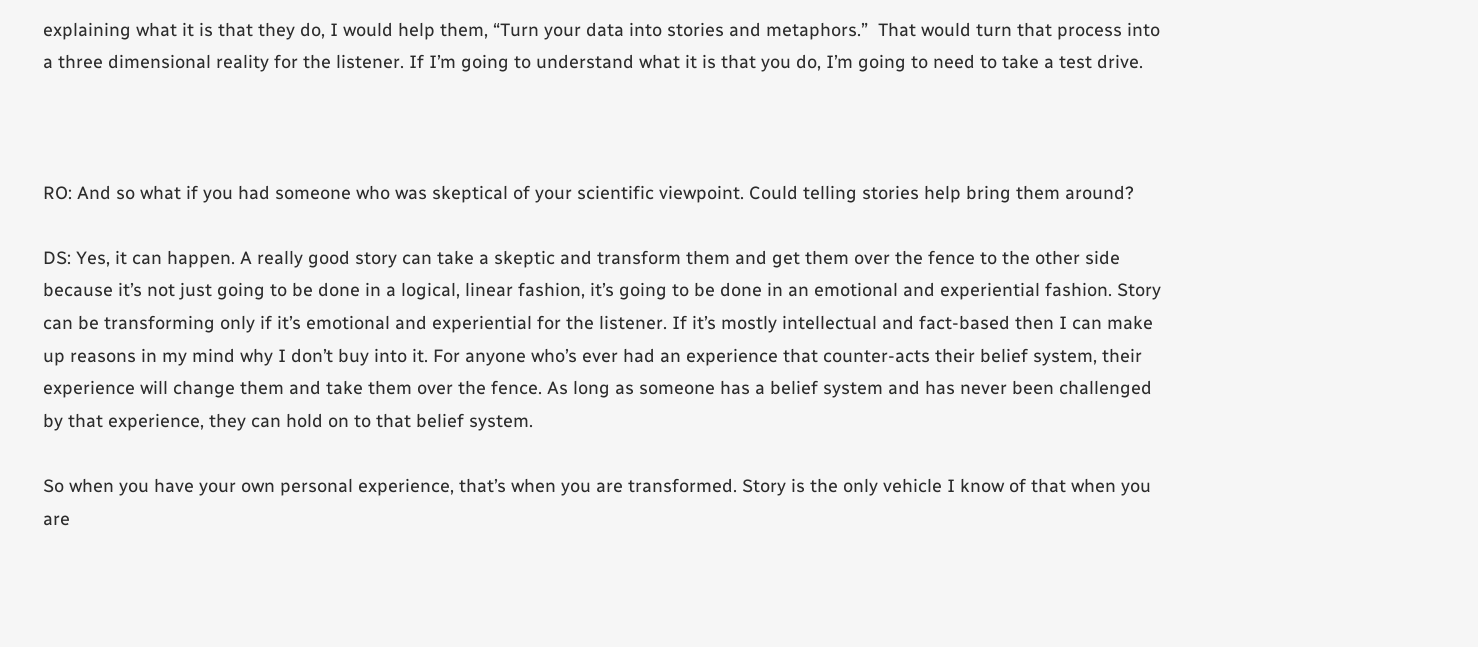explaining what it is that they do, I would help them, “Turn your data into stories and metaphors.”  That would turn that process into a three dimensional reality for the listener. If I’m going to understand what it is that you do, I’m going to need to take a test drive.



RO: And so what if you had someone who was skeptical of your scientific viewpoint. Could telling stories help bring them around?

DS: Yes, it can happen. A really good story can take a skeptic and transform them and get them over the fence to the other side because it’s not just going to be done in a logical, linear fashion, it’s going to be done in an emotional and experiential fashion. Story can be transforming only if it’s emotional and experiential for the listener. If it’s mostly intellectual and fact-based then I can make up reasons in my mind why I don’t buy into it. For anyone who’s ever had an experience that counter-acts their belief system, their experience will change them and take them over the fence. As long as someone has a belief system and has never been challenged by that experience, they can hold on to that belief system.

So when you have your own personal experience, that’s when you are transformed. Story is the only vehicle I know of that when you are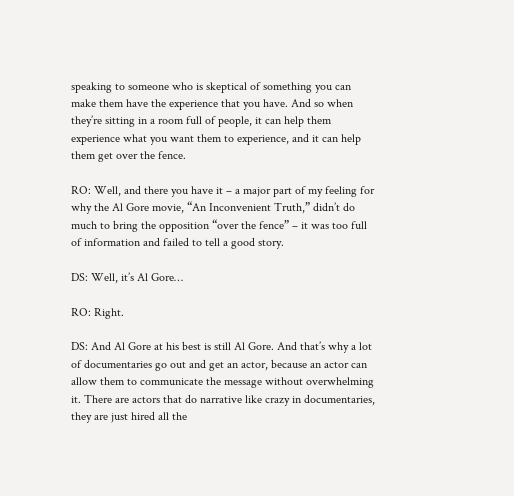speaking to someone who is skeptical of something you can make them have the experience that you have. And so when they’re sitting in a room full of people, it can help them experience what you want them to experience, and it can help them get over the fence.

RO: Well, and there you have it – a major part of my feeling for why the Al Gore movie, “An Inconvenient Truth,” didn’t do much to bring the opposition “over the fence” – it was too full of information and failed to tell a good story.

DS: Well, it’s Al Gore…

RO: Right.

DS: And Al Gore at his best is still Al Gore. And that’s why a lot of documentaries go out and get an actor, because an actor can allow them to communicate the message without overwhelming it. There are actors that do narrative like crazy in documentaries, they are just hired all the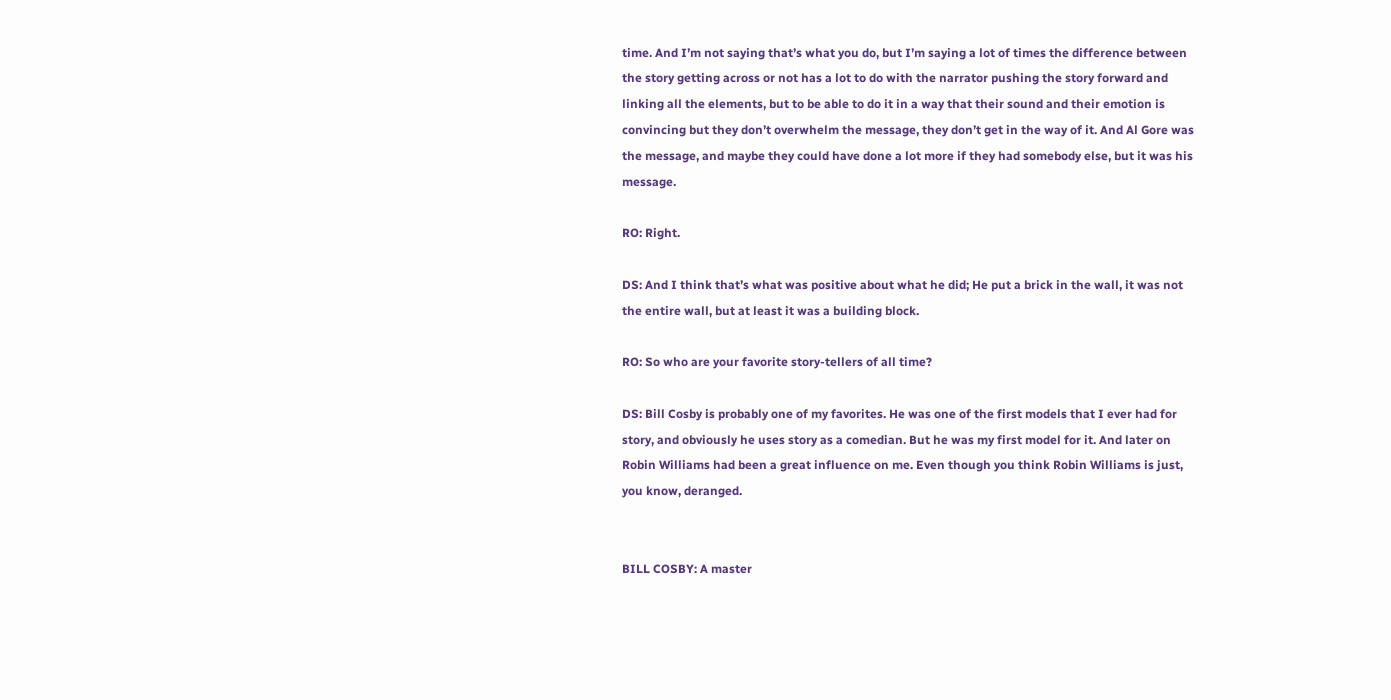time. And I’m not saying that’s what you do, but I’m saying a lot of times the difference between the story getting across or not has a lot to do with the narrator pushing the story forward and linking all the elements, but to be able to do it in a way that their sound and their emotion is convincing but they don’t overwhelm the message, they don’t get in the way of it. And Al Gore was the message, and maybe they could have done a lot more if they had somebody else, but it was his message.

RO: Right.

DS: And I think that’s what was positive about what he did; He put a brick in the wall, it was not the entire wall, but at least it was a building block.

RO: So who are your favorite story-tellers of all time?

DS: Bill Cosby is probably one of my favorites. He was one of the first models that I ever had for story, and obviously he uses story as a comedian. But he was my first model for it. And later on Robin Williams had been a great influence on me. Even though you think Robin Williams is just, you know, deranged.


BILL COSBY: A master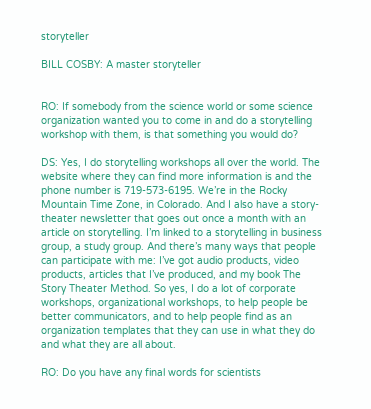storyteller

BILL COSBY: A master storyteller


RO: If somebody from the science world or some science organization wanted you to come in and do a storytelling workshop with them, is that something you would do?

DS: Yes, I do storytelling workshops all over the world. The website where they can find more information is and the phone number is 719-573-6195. We’re in the Rocky Mountain Time Zone, in Colorado. And I also have a story-theater newsletter that goes out once a month with an article on storytelling. I’m linked to a storytelling in business group, a study group. And there’s many ways that people can participate with me: I’ve got audio products, video products, articles that I’ve produced, and my book The Story Theater Method. So yes, I do a lot of corporate workshops, organizational workshops, to help people be better communicators, and to help people find as an organization templates that they can use in what they do and what they are all about.

RO: Do you have any final words for scientists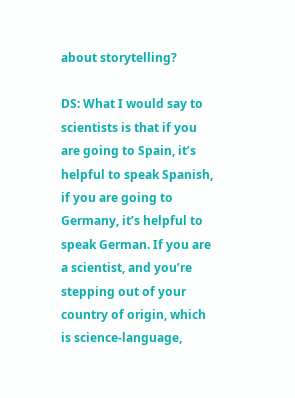about storytelling?

DS: What I would say to scientists is that if you are going to Spain, it’s helpful to speak Spanish, if you are going to Germany, it’s helpful to speak German. If you are a scientist, and you’re stepping out of your country of origin, which is science-language,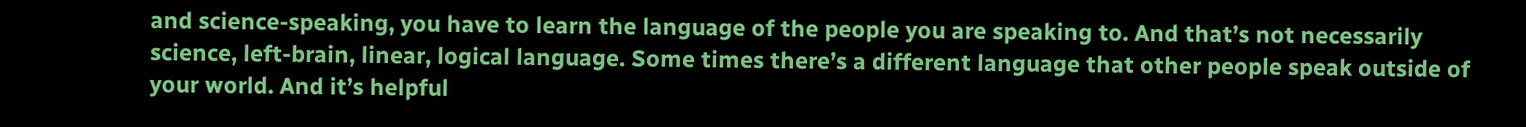and science-speaking, you have to learn the language of the people you are speaking to. And that’s not necessarily science, left-brain, linear, logical language. Some times there’s a different language that other people speak outside of your world. And it’s helpful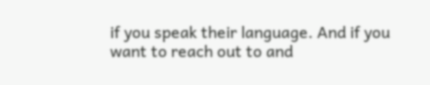if you speak their language. And if you want to reach out to and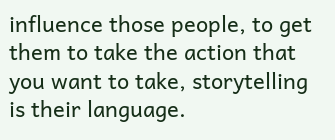influence those people, to get them to take the action that you want to take, storytelling is their language.